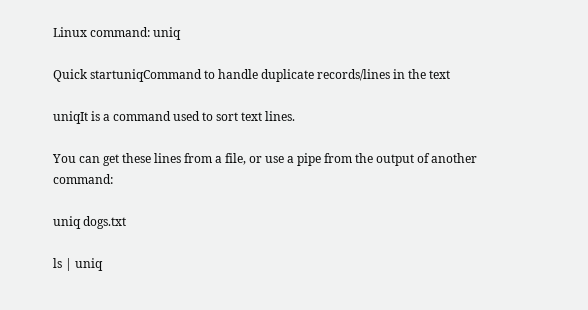Linux command: uniq

Quick startuniqCommand to handle duplicate records/lines in the text

uniqIt is a command used to sort text lines.

You can get these lines from a file, or use a pipe from the output of another command:

uniq dogs.txt

ls | uniq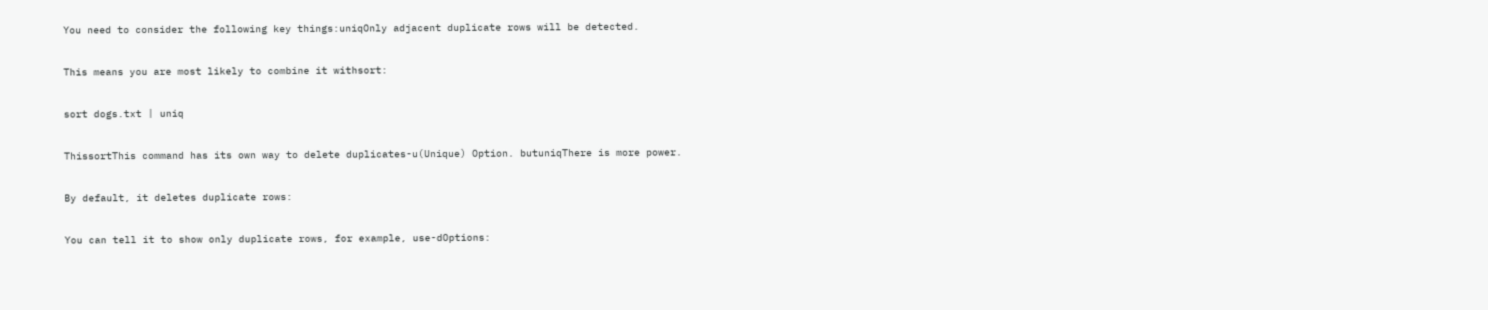You need to consider the following key things:uniqOnly adjacent duplicate rows will be detected.

This means you are most likely to combine it withsort:

sort dogs.txt | uniq

ThissortThis command has its own way to delete duplicates-u(Unique) Option. butuniqThere is more power.

By default, it deletes duplicate rows:

You can tell it to show only duplicate rows, for example, use-dOptions: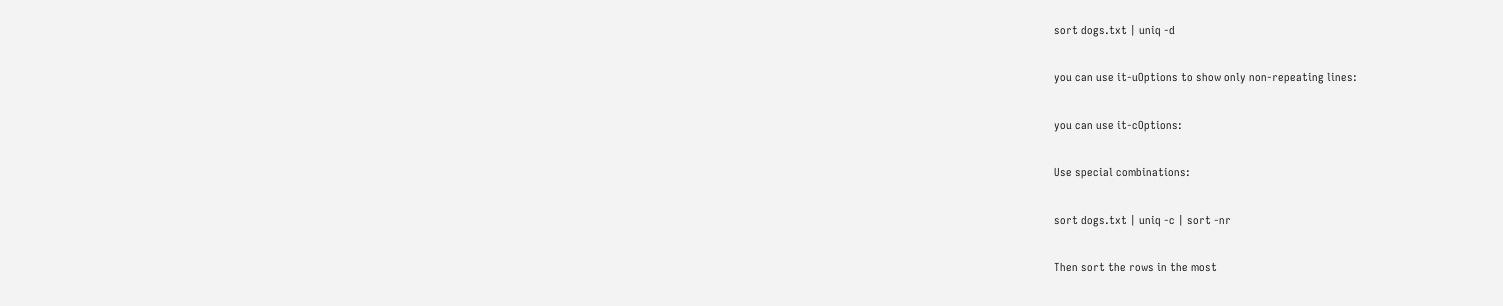sort dogs.txt | uniq -d

you can use it-uOptions to show only non-repeating lines:

you can use it-cOptions:

Use special combinations:

sort dogs.txt | uniq -c | sort -nr

Then sort the rows in the most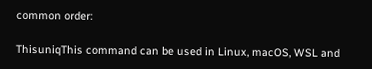common order:

ThisuniqThis command can be used in Linux, macOS, WSL and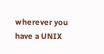wherever you have a UNIX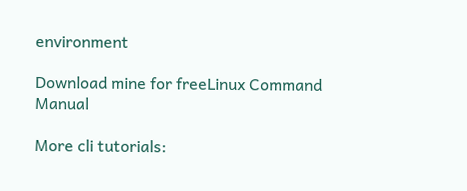environment

Download mine for freeLinux Command Manual

More cli tutorials: